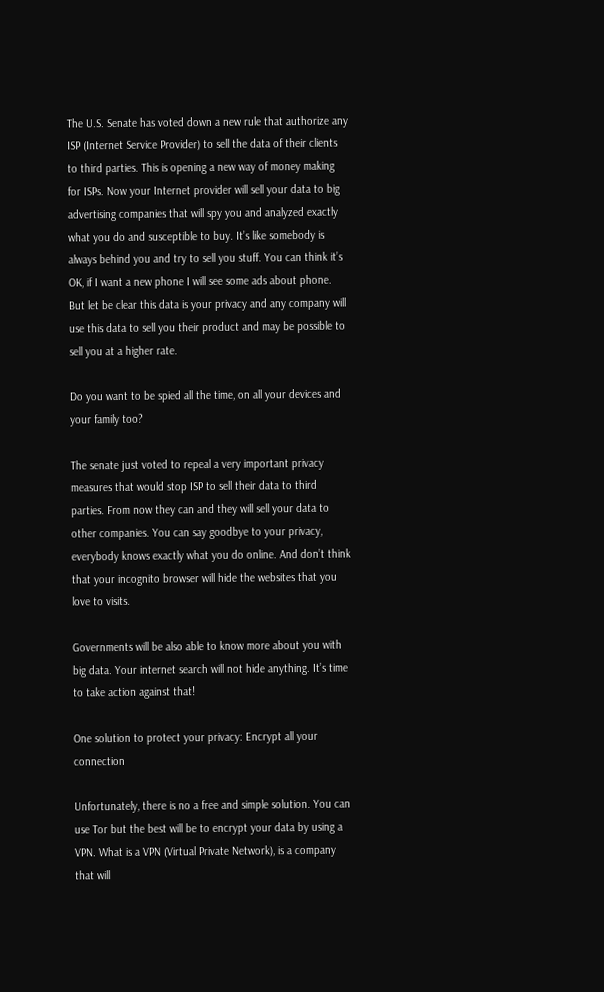The U.S. Senate has voted down a new rule that authorize any ISP (Internet Service Provider) to sell the data of their clients to third parties. This is opening a new way of money making for ISPs. Now your Internet provider will sell your data to big advertising companies that will spy you and analyzed exactly what you do and susceptible to buy. It’s like somebody is always behind you and try to sell you stuff. You can think it’s OK, if I want a new phone I will see some ads about phone. But let be clear this data is your privacy and any company will use this data to sell you their product and may be possible to sell you at a higher rate.

Do you want to be spied all the time, on all your devices and your family too?

The senate just voted to repeal a very important privacy measures that would stop ISP to sell their data to third parties. From now they can and they will sell your data to other companies. You can say goodbye to your privacy, everybody knows exactly what you do online. And don’t think that your incognito browser will hide the websites that you love to visits.

Governments will be also able to know more about you with big data. Your internet search will not hide anything. It’s time to take action against that!

One solution to protect your privacy: Encrypt all your connection

Unfortunately, there is no a free and simple solution. You can use Tor but the best will be to encrypt your data by using a VPN. What is a VPN (Virtual Private Network), is a company that will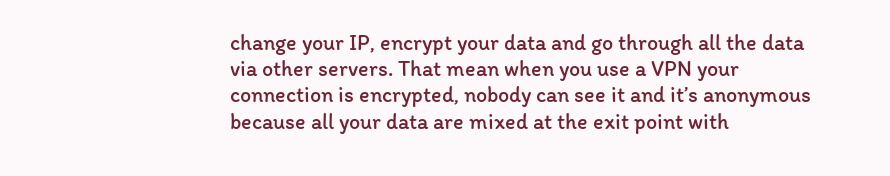change your IP, encrypt your data and go through all the data via other servers. That mean when you use a VPN your connection is encrypted, nobody can see it and it’s anonymous because all your data are mixed at the exit point with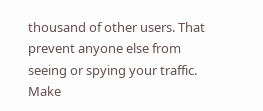thousand of other users. That prevent anyone else from seeing or spying your traffic. Make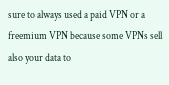sure to always used a paid VPN or a freemium VPN because some VPNs sell also your data to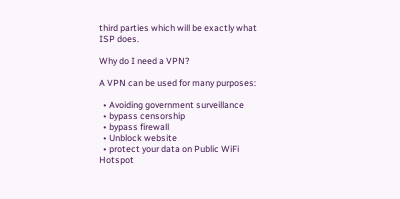third parties which will be exactly what ISP does.

Why do I need a VPN?

A VPN can be used for many purposes:

  • Avoiding government surveillance
  • bypass censorship
  • bypass firewall
  • Unblock website
  • protect your data on Public WiFi Hotspot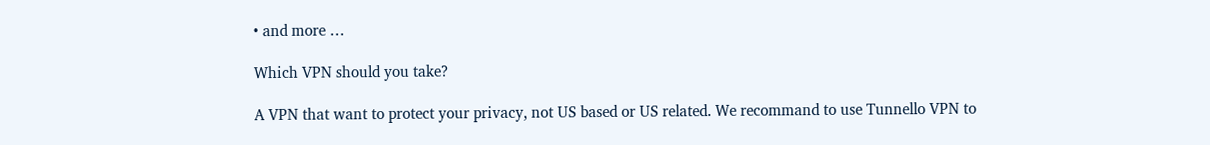• and more …

Which VPN should you take?

A VPN that want to protect your privacy, not US based or US related. We recommand to use Tunnello VPN to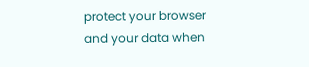protect your browser and your data when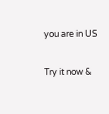you are in US

Try it now &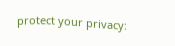protect your privacy: